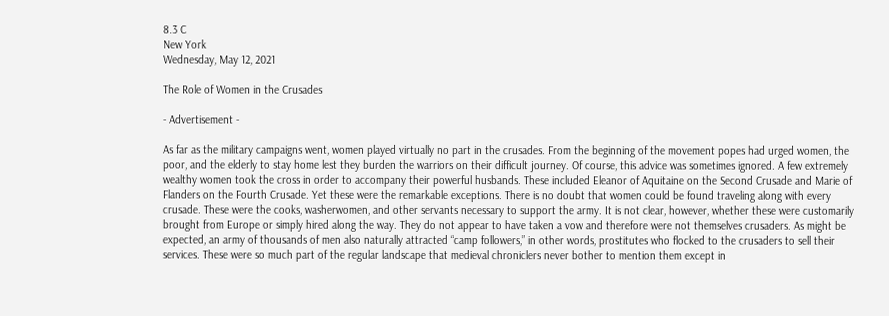8.3 C
New York
Wednesday, May 12, 2021

The Role of Women in the Crusades

- Advertisement -

As far as the military campaigns went, women played virtually no part in the crusades. From the beginning of the movement popes had urged women, the poor, and the elderly to stay home lest they burden the warriors on their difficult journey. Of course, this advice was sometimes ignored. A few extremely wealthy women took the cross in order to accompany their powerful husbands. These included Eleanor of Aquitaine on the Second Crusade and Marie of Flanders on the Fourth Crusade. Yet these were the remarkable exceptions. There is no doubt that women could be found traveling along with every crusade. These were the cooks, washerwomen, and other servants necessary to support the army. It is not clear, however, whether these were customarily brought from Europe or simply hired along the way. They do not appear to have taken a vow and therefore were not themselves crusaders. As might be expected, an army of thousands of men also naturally attracted “camp followers,” in other words, prostitutes who flocked to the crusaders to sell their services. These were so much part of the regular landscape that medieval chroniclers never bother to mention them except in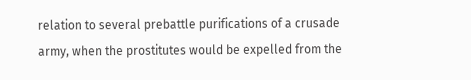relation to several prebattle purifications of a crusade army, when the prostitutes would be expelled from the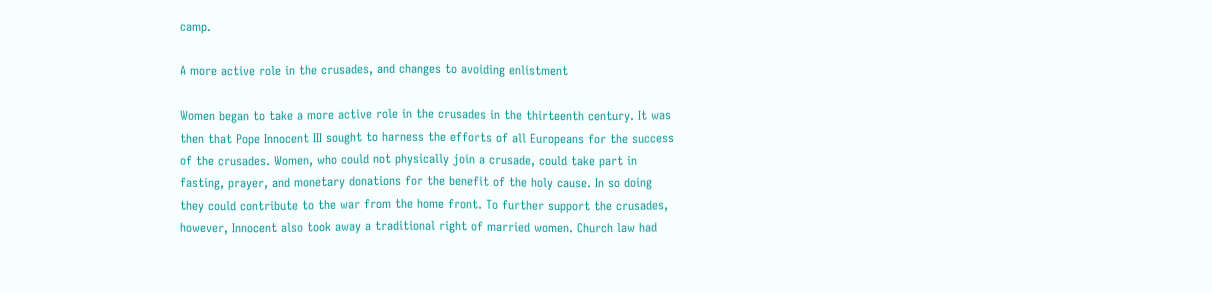camp.

A more active role in the crusades, and changes to avoiding enlistment

Women began to take a more active role in the crusades in the thirteenth century. It was then that Pope Innocent III sought to harness the efforts of all Europeans for the success of the crusades. Women, who could not physically join a crusade, could take part in fasting, prayer, and monetary donations for the benefit of the holy cause. In so doing they could contribute to the war from the home front. To further support the crusades, however, Innocent also took away a traditional right of married women. Church law had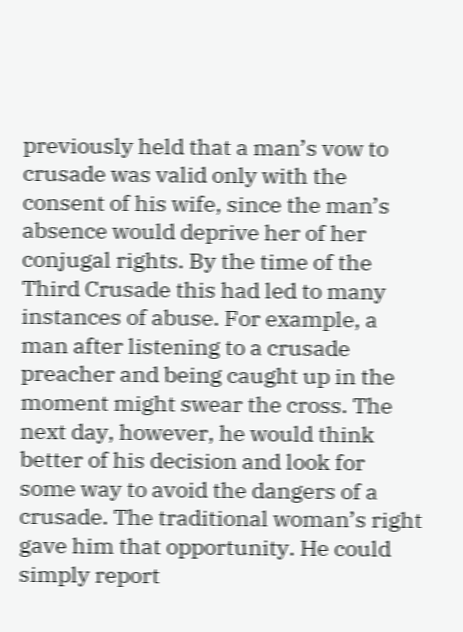previously held that a man’s vow to crusade was valid only with the consent of his wife, since the man’s absence would deprive her of her conjugal rights. By the time of the Third Crusade this had led to many instances of abuse. For example, a man after listening to a crusade preacher and being caught up in the moment might swear the cross. The next day, however, he would think better of his decision and look for some way to avoid the dangers of a crusade. The traditional woman’s right gave him that opportunity. He could simply report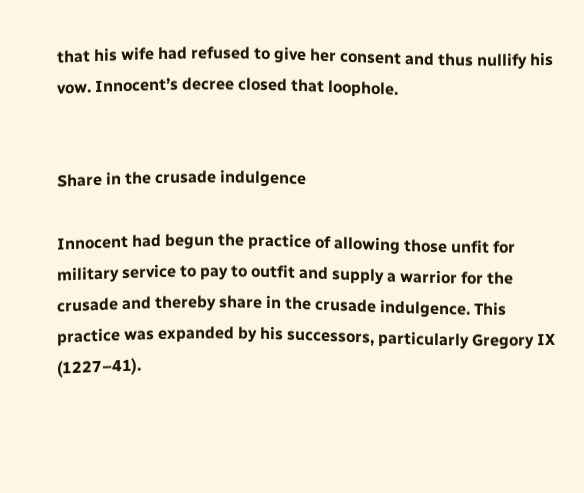that his wife had refused to give her consent and thus nullify his vow. Innocent’s decree closed that loophole.


Share in the crusade indulgence

Innocent had begun the practice of allowing those unfit for military service to pay to outfit and supply a warrior for the crusade and thereby share in the crusade indulgence. This practice was expanded by his successors, particularly Gregory IX (1227–41).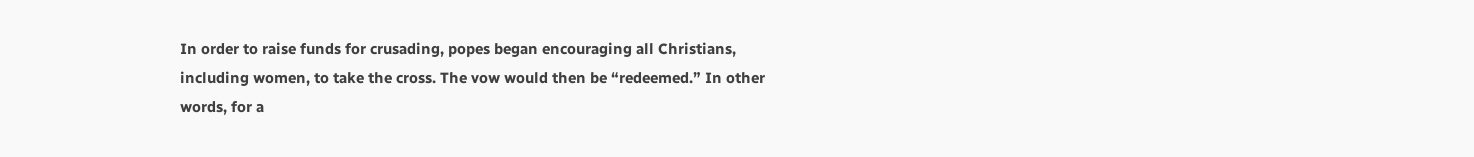In order to raise funds for crusading, popes began encouraging all Christians, including women, to take the cross. The vow would then be “redeemed.” In other words, for a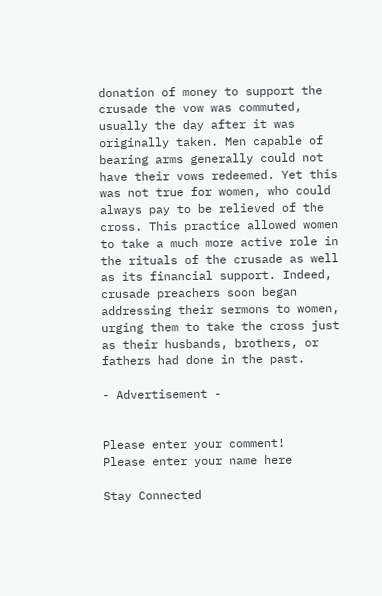donation of money to support the crusade the vow was commuted, usually the day after it was originally taken. Men capable of bearing arms generally could not have their vows redeemed. Yet this was not true for women, who could always pay to be relieved of the cross. This practice allowed women to take a much more active role in the rituals of the crusade as well as its financial support. Indeed, crusade preachers soon began addressing their sermons to women, urging them to take the cross just as their husbands, brothers, or fathers had done in the past.

- Advertisement -


Please enter your comment!
Please enter your name here

Stay Connected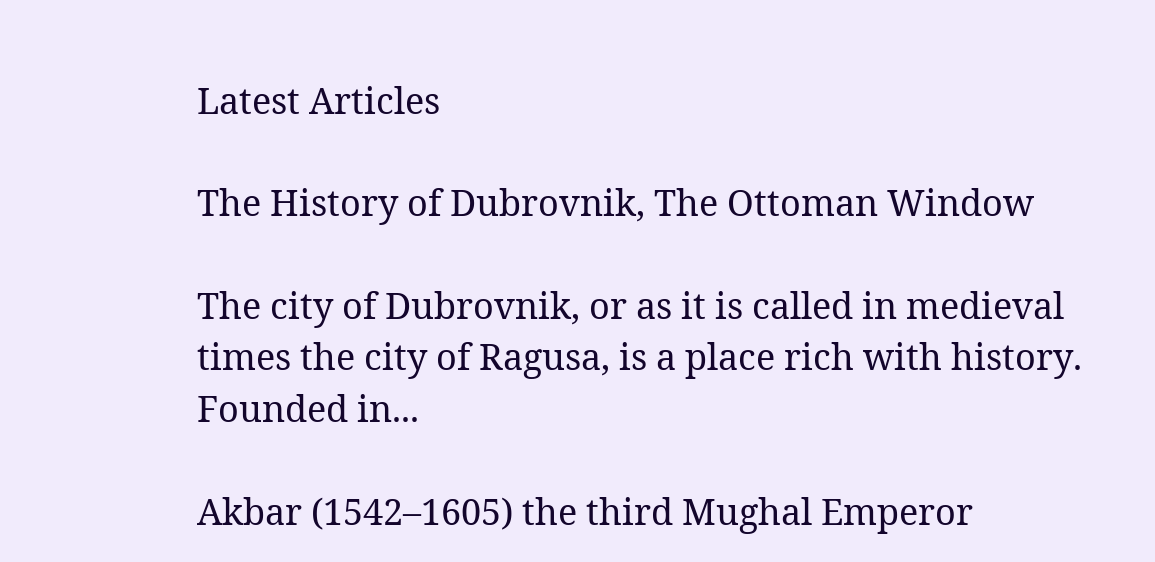Latest Articles

The History of Dubrovnik, The Ottoman Window

The city of Dubrovnik, or as it is called in medieval times the city of Ragusa, is a place rich with history. Founded in...

Akbar (1542–1605) the third Mughal Emperor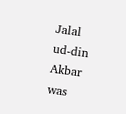Jalal ud-din Akbar was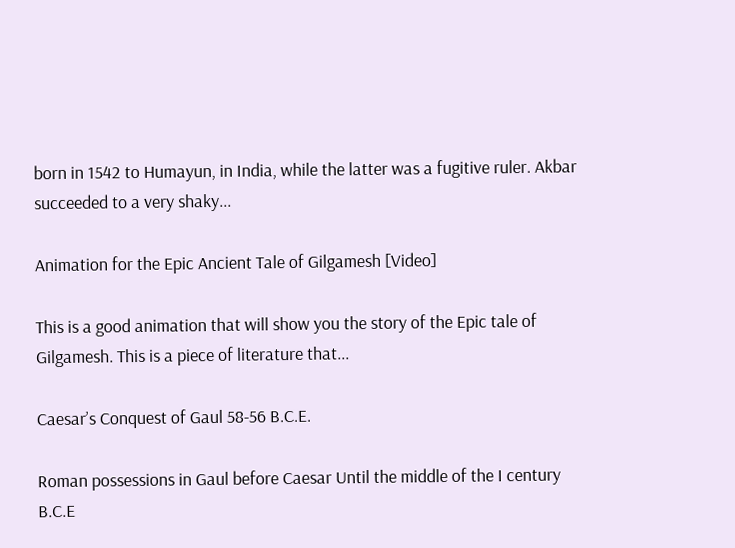born in 1542 to Humayun, in India, while the latter was a fugitive ruler. Akbar succeeded to a very shaky...

Animation for the Epic Ancient Tale of Gilgamesh [Video]

This is a good animation that will show you the story of the Epic tale of Gilgamesh. This is a piece of literature that...

Caesar’s Conquest of Gaul 58-56 B.C.E.

Roman possessions in Gaul before Caesar Until the middle of the I century B.C.E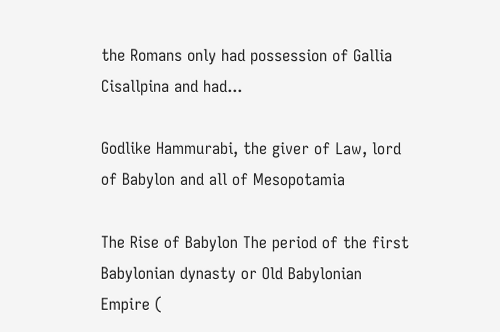the Romans only had possession of Gallia Cisallpina and had...

Godlike Hammurabi, the giver of Law, lord of Babylon and all of Mesopotamia

The Rise of Babylon The period of the first Babylonian dynasty or Old Babylonian Empire (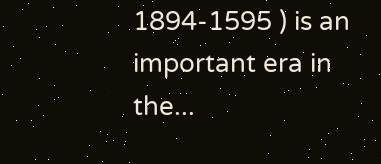1894-1595 ) is an important era in the...